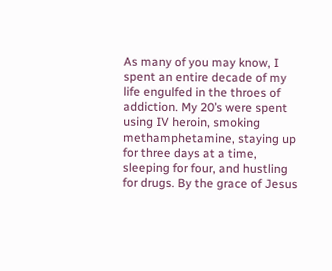As many of you may know, I spent an entire decade of my life engulfed in the throes of addiction. My 20’s were spent using IV heroin, smoking methamphetamine, staying up for three days at a time, sleeping for four, and hustling for drugs. By the grace of Jesus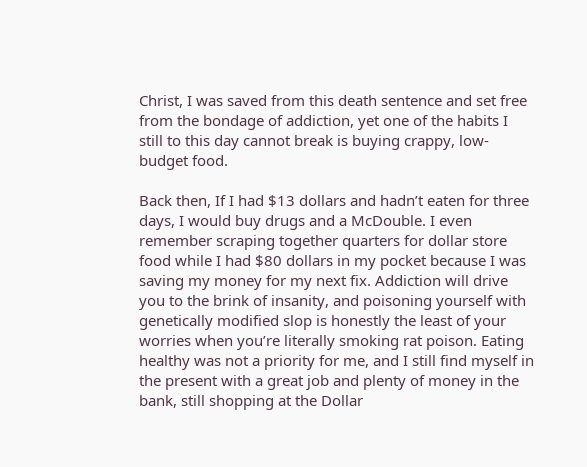Christ, I was saved from this death sentence and set free from the bondage of addiction, yet one of the habits I still to this day cannot break is buying crappy, low-budget food.

Back then, If I had $13 dollars and hadn’t eaten for three days, I would buy drugs and a McDouble. I even remember scraping together quarters for dollar store food while I had $80 dollars in my pocket because I was saving my money for my next fix. Addiction will drive you to the brink of insanity, and poisoning yourself with genetically modified slop is honestly the least of your worries when you’re literally smoking rat poison. Eating healthy was not a priority for me, and I still find myself in the present with a great job and plenty of money in the bank, still shopping at the Dollar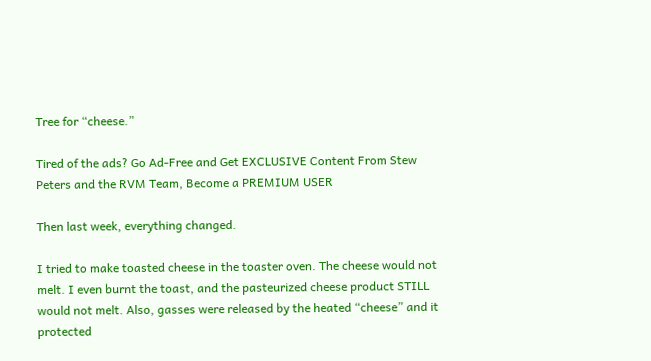Tree for “cheese.”

Tired of the ads? Go Ad-Free and Get EXCLUSIVE Content From Stew Peters and the RVM Team, Become a PREMIUM USER

Then last week, everything changed.

I tried to make toasted cheese in the toaster oven. The cheese would not melt. I even burnt the toast, and the pasteurized cheese product STILL would not melt. Also, gasses were released by the heated “cheese” and it protected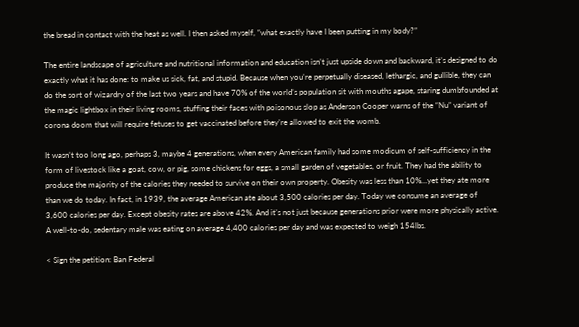the bread in contact with the heat as well. I then asked myself, “what exactly have I been putting in my body?”

The entire landscape of agriculture and nutritional information and education isn’t just upside down and backward, it’s designed to do exactly what it has done: to make us sick, fat, and stupid. Because when you’re perpetually diseased, lethargic, and gullible, they can do the sort of wizardry of the last two years and have 70% of the world’s population sit with mouths agape, staring dumbfounded at the magic lightbox in their living rooms, stuffing their faces with poisonous slop as Anderson Cooper warns of the “Nu” variant of corona doom that will require fetuses to get vaccinated before they’re allowed to exit the womb.

It wasn’t too long ago, perhaps 3, maybe 4 generations, when every American family had some modicum of self-sufficiency in the form of livestock like a goat, cow, or pig, some chickens for eggs, a small garden of vegetables, or fruit. They had the ability to produce the majority of the calories they needed to survive on their own property. Obesity was less than 10%…yet they ate more than we do today. In fact, in 1939, the average American ate about 3,500 calories per day. Today we consume an average of 3,600 calories per day. Except obesity rates are above 42%. And it’s not just because generations prior were more physically active. A well-to-do, sedentary male was eating on average 4,400 calories per day and was expected to weigh 154lbs.

< Sign the petition: Ban Federal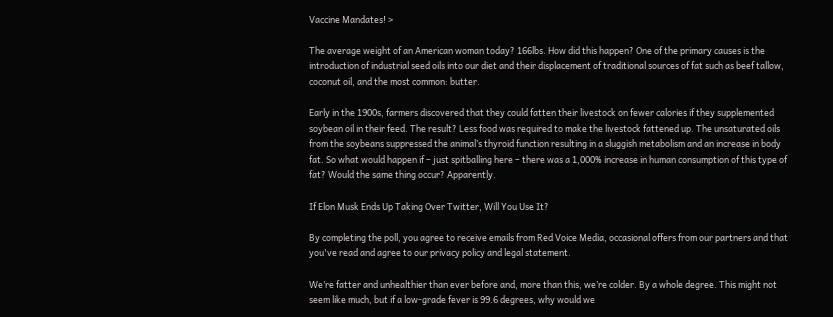Vaccine Mandates! >

The average weight of an American woman today? 166lbs. How did this happen? One of the primary causes is the introduction of industrial seed oils into our diet and their displacement of traditional sources of fat such as beef tallow, coconut oil, and the most common: butter.

Early in the 1900s, farmers discovered that they could fatten their livestock on fewer calories if they supplemented soybean oil in their feed. The result? Less food was required to make the livestock fattened up. The unsaturated oils from the soybeans suppressed the animal’s thyroid function resulting in a sluggish metabolism and an increase in body fat. So what would happen if – just spitballing here – there was a 1,000% increase in human consumption of this type of fat? Would the same thing occur? Apparently.

If Elon Musk Ends Up Taking Over Twitter, Will You Use It?

By completing the poll, you agree to receive emails from Red Voice Media, occasional offers from our partners and that you've read and agree to our privacy policy and legal statement.

We’re fatter and unhealthier than ever before and, more than this, we’re colder. By a whole degree. This might not seem like much, but if a low-grade fever is 99.6 degrees, why would we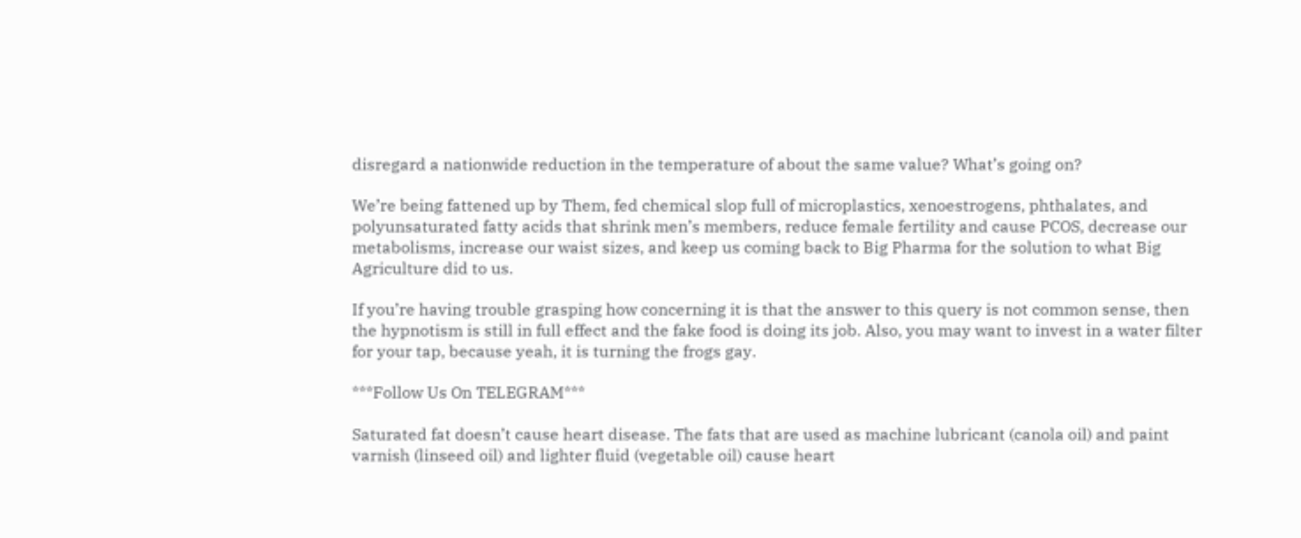disregard a nationwide reduction in the temperature of about the same value? What’s going on?

We’re being fattened up by Them, fed chemical slop full of microplastics, xenoestrogens, phthalates, and polyunsaturated fatty acids that shrink men’s members, reduce female fertility and cause PCOS, decrease our metabolisms, increase our waist sizes, and keep us coming back to Big Pharma for the solution to what Big Agriculture did to us.

If you’re having trouble grasping how concerning it is that the answer to this query is not common sense, then the hypnotism is still in full effect and the fake food is doing its job. Also, you may want to invest in a water filter for your tap, because yeah, it is turning the frogs gay.

***Follow Us On TELEGRAM***

Saturated fat doesn’t cause heart disease. The fats that are used as machine lubricant (canola oil) and paint varnish (linseed oil) and lighter fluid (vegetable oil) cause heart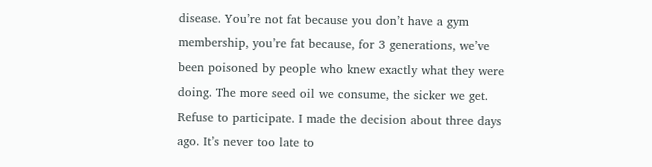disease. You’re not fat because you don’t have a gym membership, you’re fat because, for 3 generations, we’ve been poisoned by people who knew exactly what they were doing. The more seed oil we consume, the sicker we get. Refuse to participate. I made the decision about three days ago. It’s never too late to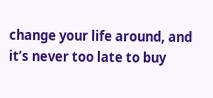change your life around, and it’s never too late to buy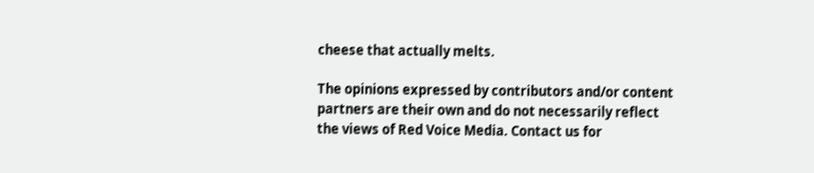cheese that actually melts.

The opinions expressed by contributors and/or content partners are their own and do not necessarily reflect the views of Red Voice Media. Contact us for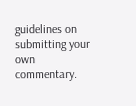guidelines on submitting your own commentary.